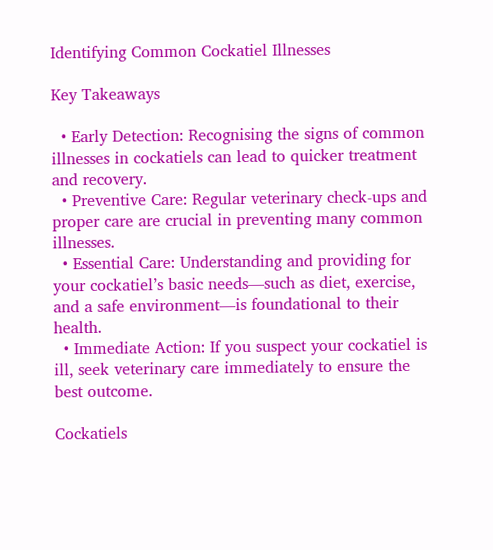Identifying Common Cockatiel Illnesses

Key Takeaways

  • Early Detection: Recognising the signs of common illnesses in cockatiels can lead to quicker treatment and recovery.
  • Preventive Care: Regular veterinary check-ups and proper care are crucial in preventing many common illnesses.
  • Essential Care: Understanding and providing for your cockatiel’s basic needs—such as diet, exercise, and a safe environment—is foundational to their health.
  • Immediate Action: If you suspect your cockatiel is ill, seek veterinary care immediately to ensure the best outcome.

Cockatiels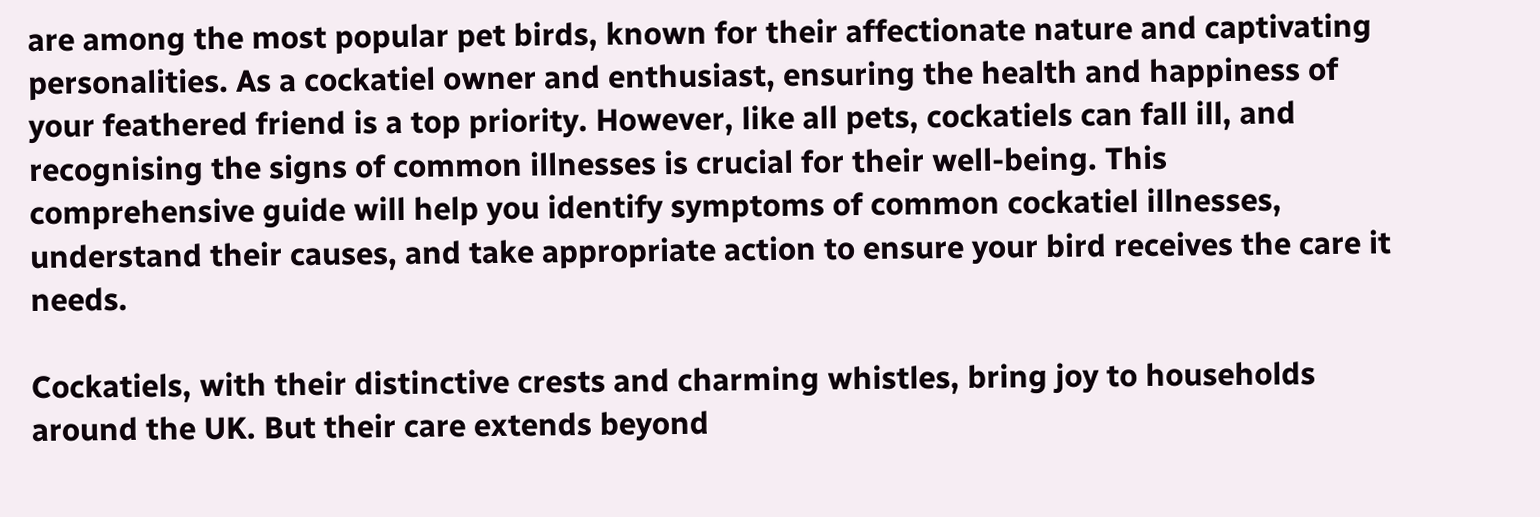are among the most popular pet birds, known for their affectionate nature and captivating personalities. As a cockatiel owner and enthusiast, ensuring the health and happiness of your feathered friend is a top priority. However, like all pets, cockatiels can fall ill, and recognising the signs of common illnesses is crucial for their well-being. This comprehensive guide will help you identify symptoms of common cockatiel illnesses, understand their causes, and take appropriate action to ensure your bird receives the care it needs.

Cockatiels, with their distinctive crests and charming whistles, bring joy to households around the UK. But their care extends beyond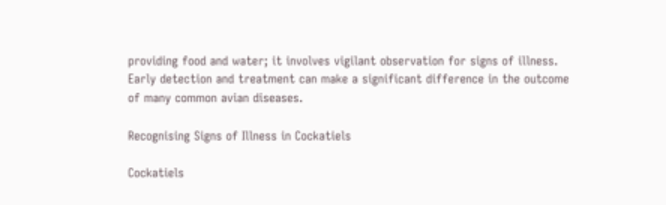providing food and water; it involves vigilant observation for signs of illness. Early detection and treatment can make a significant difference in the outcome of many common avian diseases.

Recognising Signs of Illness in Cockatiels

Cockatiels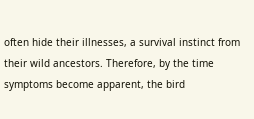often hide their illnesses, a survival instinct from their wild ancestors. Therefore, by the time symptoms become apparent, the bird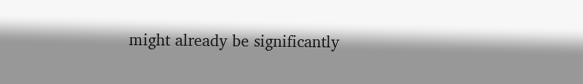might already be significantly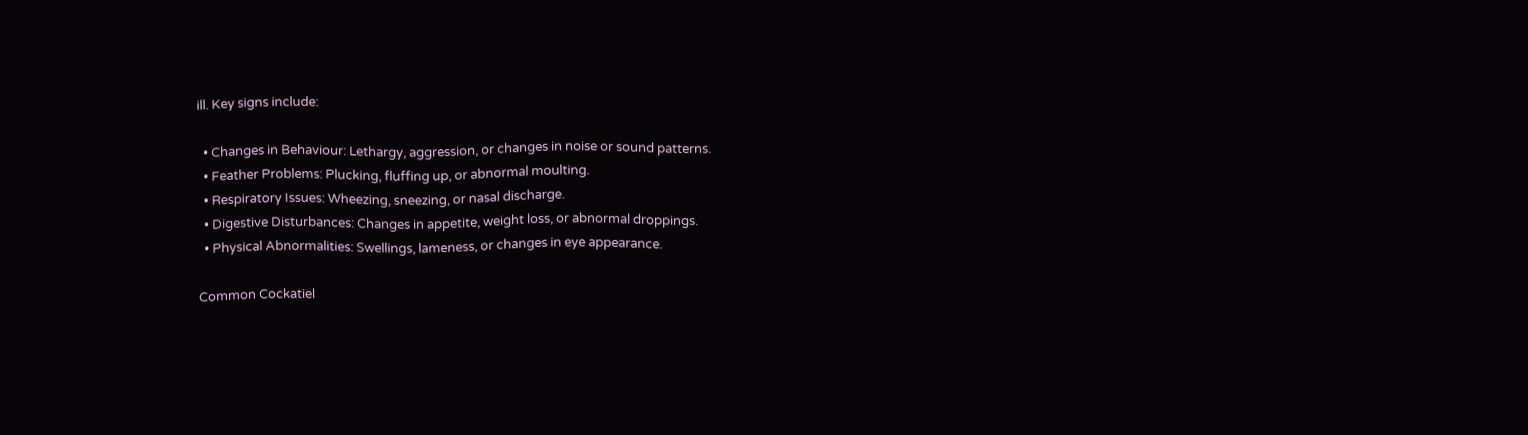ill. Key signs include:

  • Changes in Behaviour: Lethargy, aggression, or changes in noise or sound patterns.
  • Feather Problems: Plucking, fluffing up, or abnormal moulting.
  • Respiratory Issues: Wheezing, sneezing, or nasal discharge.
  • Digestive Disturbances: Changes in appetite, weight loss, or abnormal droppings.
  • Physical Abnormalities: Swellings, lameness, or changes in eye appearance.

Common Cockatiel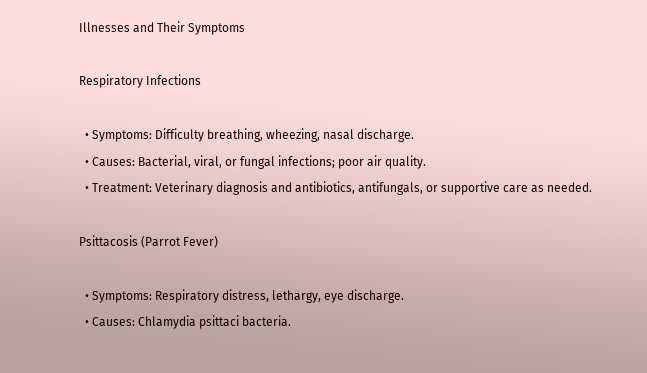Illnesses and Their Symptoms

Respiratory Infections

  • Symptoms: Difficulty breathing, wheezing, nasal discharge.
  • Causes: Bacterial, viral, or fungal infections; poor air quality.
  • Treatment: Veterinary diagnosis and antibiotics, antifungals, or supportive care as needed.

Psittacosis (Parrot Fever)

  • Symptoms: Respiratory distress, lethargy, eye discharge.
  • Causes: Chlamydia psittaci bacteria.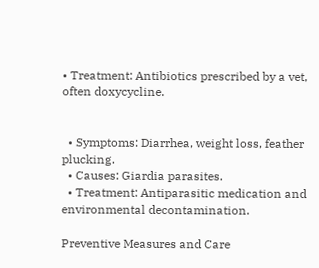• Treatment: Antibiotics prescribed by a vet, often doxycycline.


  • Symptoms: Diarrhea, weight loss, feather plucking.
  • Causes: Giardia parasites.
  • Treatment: Antiparasitic medication and environmental decontamination.

Preventive Measures and Care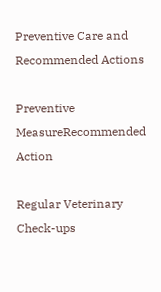Preventive Care and Recommended Actions

Preventive MeasureRecommended Action

Regular Veterinary Check-ups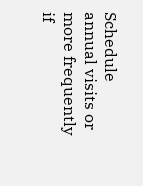Schedule annual visits or more frequently if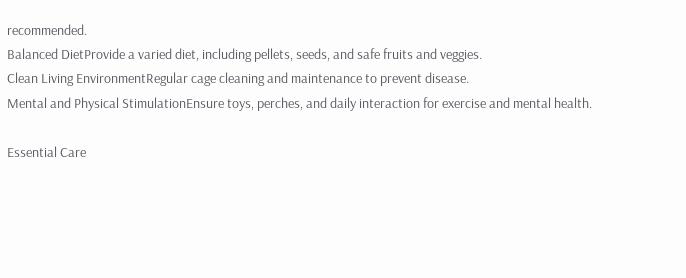recommended.
Balanced DietProvide a varied diet, including pellets, seeds, and safe fruits and veggies.
Clean Living EnvironmentRegular cage cleaning and maintenance to prevent disease.
Mental and Physical StimulationEnsure toys, perches, and daily interaction for exercise and mental health.

Essential Care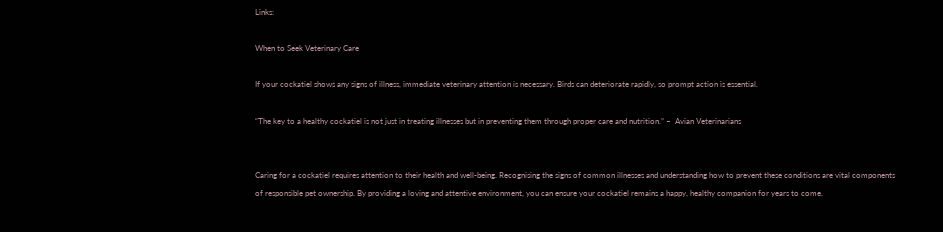Links:

When to Seek Veterinary Care

If your cockatiel shows any signs of illness, immediate veterinary attention is necessary. Birds can deteriorate rapidly, so prompt action is essential.

“The key to a healthy cockatiel is not just in treating illnesses but in preventing them through proper care and nutrition.” –  Avian Veterinarians


Caring for a cockatiel requires attention to their health and well-being. Recognising the signs of common illnesses and understanding how to prevent these conditions are vital components of responsible pet ownership. By providing a loving and attentive environment, you can ensure your cockatiel remains a happy, healthy companion for years to come.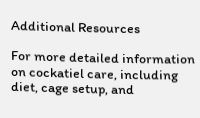Additional Resources

For more detailed information on cockatiel care, including diet, cage setup, and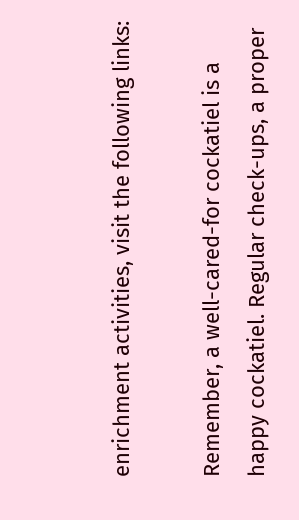enrichment activities, visit the following links:

Remember, a well-cared-for cockatiel is a happy cockatiel. Regular check-ups, a proper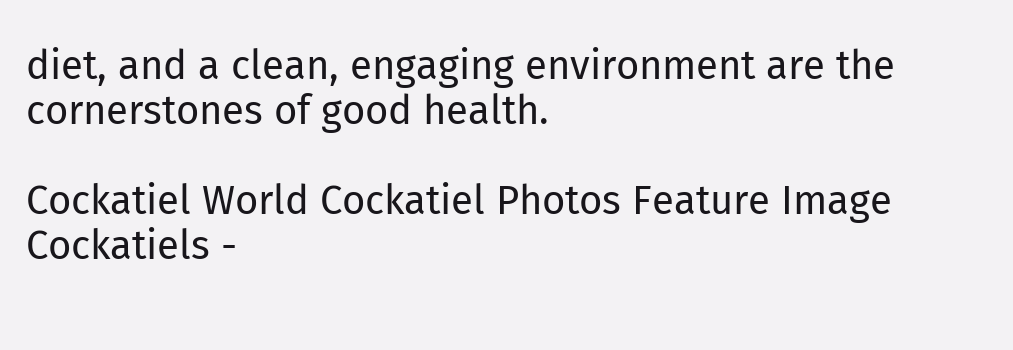diet, and a clean, engaging environment are the cornerstones of good health.

Cockatiel World Cockatiel Photos Feature Image
Cockatiels -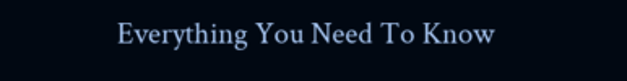Everything You Need To Know